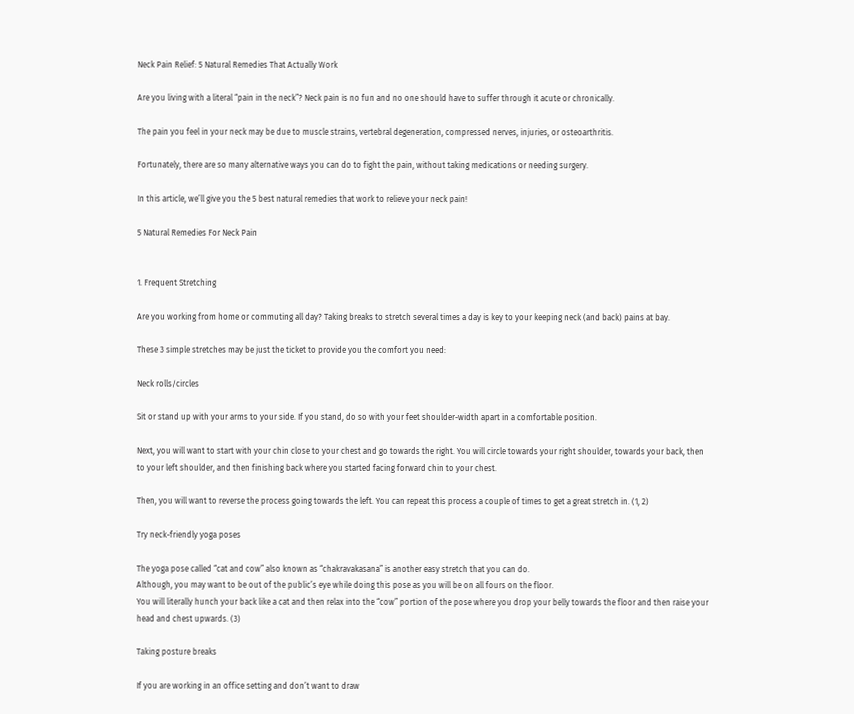Neck Pain Relief: 5 Natural Remedies That Actually Work

Are you living with a literal “pain in the neck”? Neck pain is no fun and no one should have to suffer through it acute or chronically.

The pain you feel in your neck may be due to muscle strains, vertebral degeneration, compressed nerves, injuries, or osteoarthritis.

Fortunately, there are so many alternative ways you can do to fight the pain, without taking medications or needing surgery.

In this article, we’ll give you the 5 best natural remedies that work to relieve your neck pain!

5 Natural Remedies For Neck Pain


1. Frequent Stretching

Are you working from home or commuting all day? Taking breaks to stretch several times a day is key to your keeping neck (and back) pains at bay.

These 3 simple stretches may be just the ticket to provide you the comfort you need:

Neck rolls/circles

Sit or stand up with your arms to your side. If you stand, do so with your feet shoulder-width apart in a comfortable position.

Next, you will want to start with your chin close to your chest and go towards the right. You will circle towards your right shoulder, towards your back, then to your left shoulder, and then finishing back where you started facing forward chin to your chest.

Then, you will want to reverse the process going towards the left. You can repeat this process a couple of times to get a great stretch in. (1, 2)

Try neck-friendly yoga poses

The yoga pose called “cat and cow” also known as “chakravakasana” is another easy stretch that you can do.
Although, you may want to be out of the public’s eye while doing this pose as you will be on all fours on the floor.
You will literally hunch your back like a cat and then relax into the “cow” portion of the pose where you drop your belly towards the floor and then raise your head and chest upwards. (3)

Taking posture breaks

If you are working in an office setting and don’t want to draw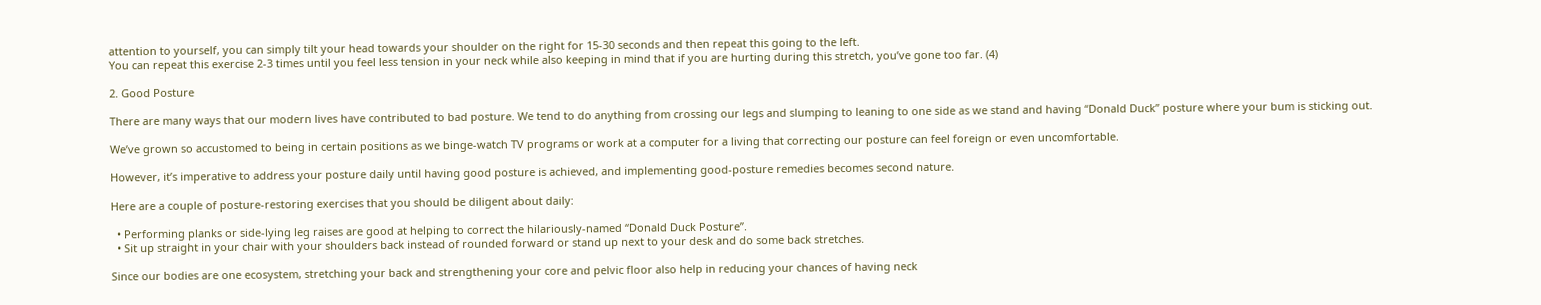attention to yourself, you can simply tilt your head towards your shoulder on the right for 15-30 seconds and then repeat this going to the left.
You can repeat this exercise 2-3 times until you feel less tension in your neck while also keeping in mind that if you are hurting during this stretch, you’ve gone too far. (4)

2. Good Posture

There are many ways that our modern lives have contributed to bad posture. We tend to do anything from crossing our legs and slumping to leaning to one side as we stand and having “Donald Duck” posture where your bum is sticking out.

We’ve grown so accustomed to being in certain positions as we binge-watch TV programs or work at a computer for a living that correcting our posture can feel foreign or even uncomfortable.

However, it’s imperative to address your posture daily until having good posture is achieved, and implementing good-posture remedies becomes second nature.

Here are a couple of posture-restoring exercises that you should be diligent about daily:

  • Performing planks or side-lying leg raises are good at helping to correct the hilariously-named “Donald Duck Posture”.
  • Sit up straight in your chair with your shoulders back instead of rounded forward or stand up next to your desk and do some back stretches.

Since our bodies are one ecosystem, stretching your back and strengthening your core and pelvic floor also help in reducing your chances of having neck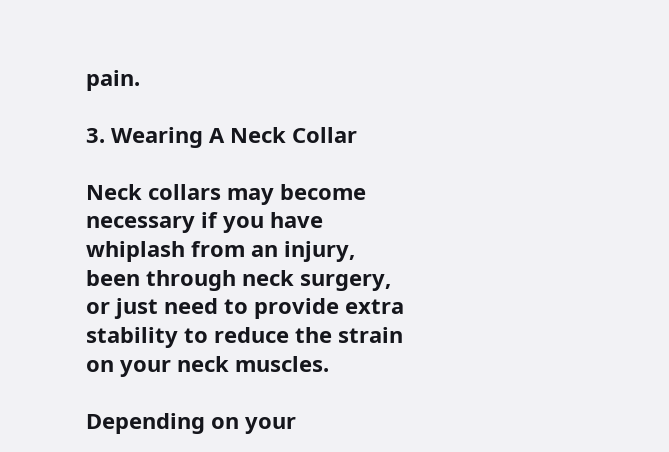pain.

3. Wearing A Neck Collar

Neck collars may become necessary if you have whiplash from an injury, been through neck surgery, or just need to provide extra stability to reduce the strain on your neck muscles.

Depending on your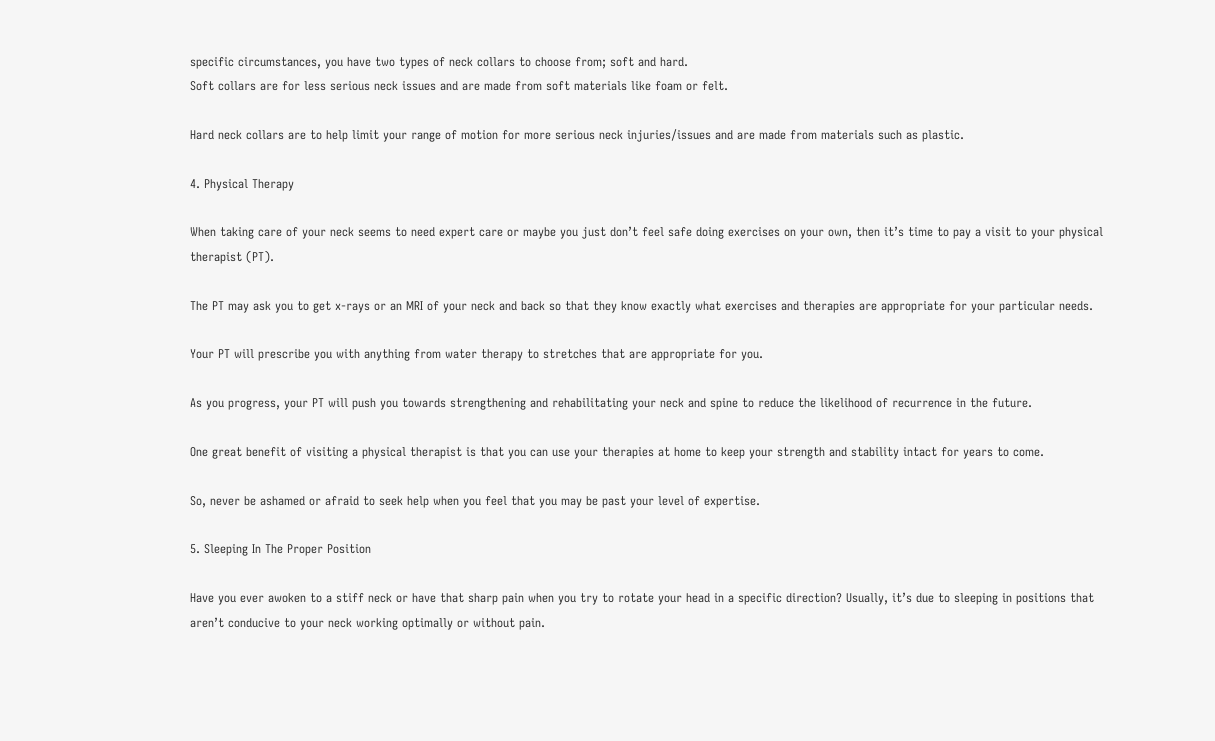specific circumstances, you have two types of neck collars to choose from; soft and hard.
Soft collars are for less serious neck issues and are made from soft materials like foam or felt.

Hard neck collars are to help limit your range of motion for more serious neck injuries/issues and are made from materials such as plastic.

4. Physical Therapy

When taking care of your neck seems to need expert care or maybe you just don’t feel safe doing exercises on your own, then it’s time to pay a visit to your physical therapist (PT).

The PT may ask you to get x-rays or an MRI of your neck and back so that they know exactly what exercises and therapies are appropriate for your particular needs.

Your PT will prescribe you with anything from water therapy to stretches that are appropriate for you.

As you progress, your PT will push you towards strengthening and rehabilitating your neck and spine to reduce the likelihood of recurrence in the future.

One great benefit of visiting a physical therapist is that you can use your therapies at home to keep your strength and stability intact for years to come.

So, never be ashamed or afraid to seek help when you feel that you may be past your level of expertise.

5. Sleeping In The Proper Position

Have you ever awoken to a stiff neck or have that sharp pain when you try to rotate your head in a specific direction? Usually, it’s due to sleeping in positions that aren’t conducive to your neck working optimally or without pain.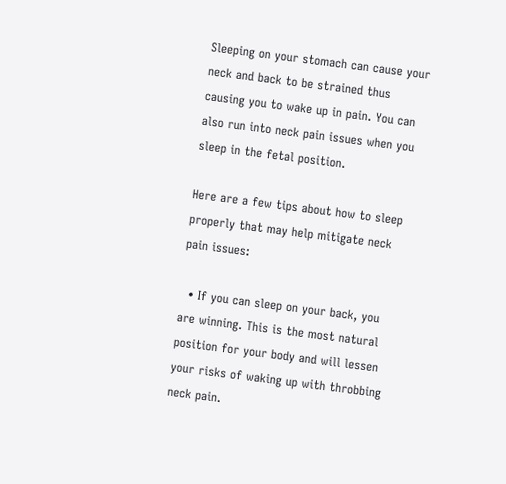Sleeping on your stomach can cause your neck and back to be strained thus causing you to wake up in pain. You can also run into neck pain issues when you sleep in the fetal position.

Here are a few tips about how to sleep properly that may help mitigate neck pain issues:

  • If you can sleep on your back, you are winning. This is the most natural position for your body and will lessen your risks of waking up with throbbing neck pain.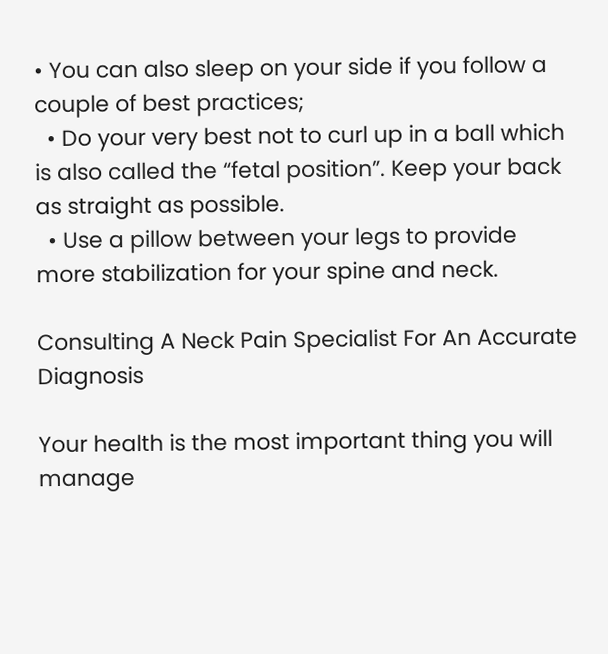• You can also sleep on your side if you follow a couple of best practices;
  • Do your very best not to curl up in a ball which is also called the “fetal position”. Keep your back as straight as possible.
  • Use a pillow between your legs to provide more stabilization for your spine and neck.

Consulting A Neck Pain Specialist For An Accurate Diagnosis

Your health is the most important thing you will manage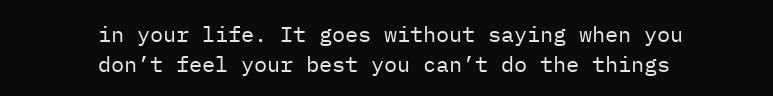in your life. It goes without saying when you don’t feel your best you can’t do the things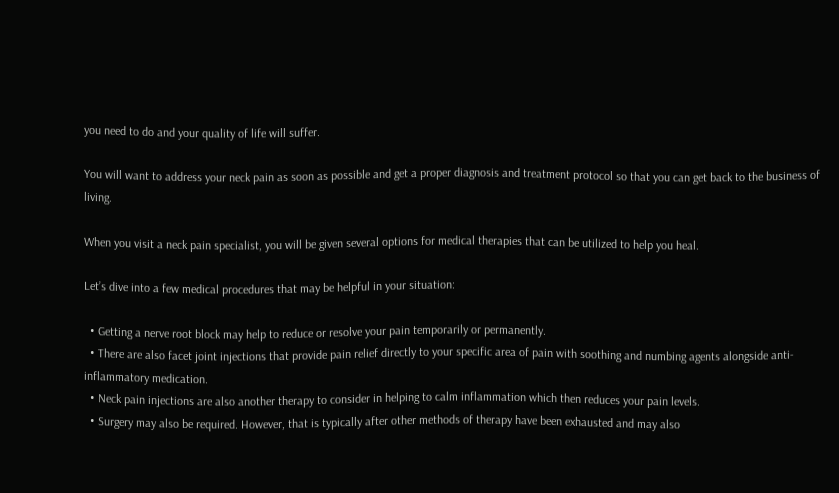you need to do and your quality of life will suffer.

You will want to address your neck pain as soon as possible and get a proper diagnosis and treatment protocol so that you can get back to the business of living.

When you visit a neck pain specialist, you will be given several options for medical therapies that can be utilized to help you heal.

Let’s dive into a few medical procedures that may be helpful in your situation:

  • Getting a nerve root block may help to reduce or resolve your pain temporarily or permanently.
  • There are also facet joint injections that provide pain relief directly to your specific area of pain with soothing and numbing agents alongside anti-inflammatory medication.
  • Neck pain injections are also another therapy to consider in helping to calm inflammation which then reduces your pain levels.
  • Surgery may also be required. However, that is typically after other methods of therapy have been exhausted and may also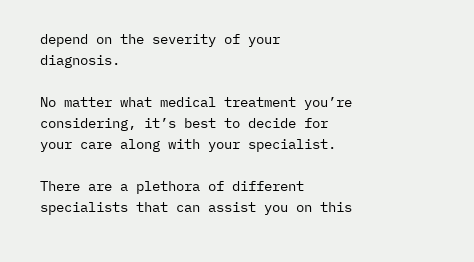depend on the severity of your diagnosis.

No matter what medical treatment you’re considering, it’s best to decide for your care along with your specialist.

There are a plethora of different specialists that can assist you on this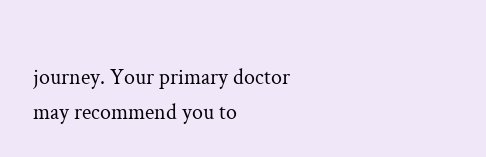journey. Your primary doctor may recommend you to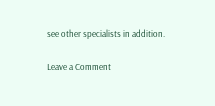see other specialists in addition.

Leave a Comment